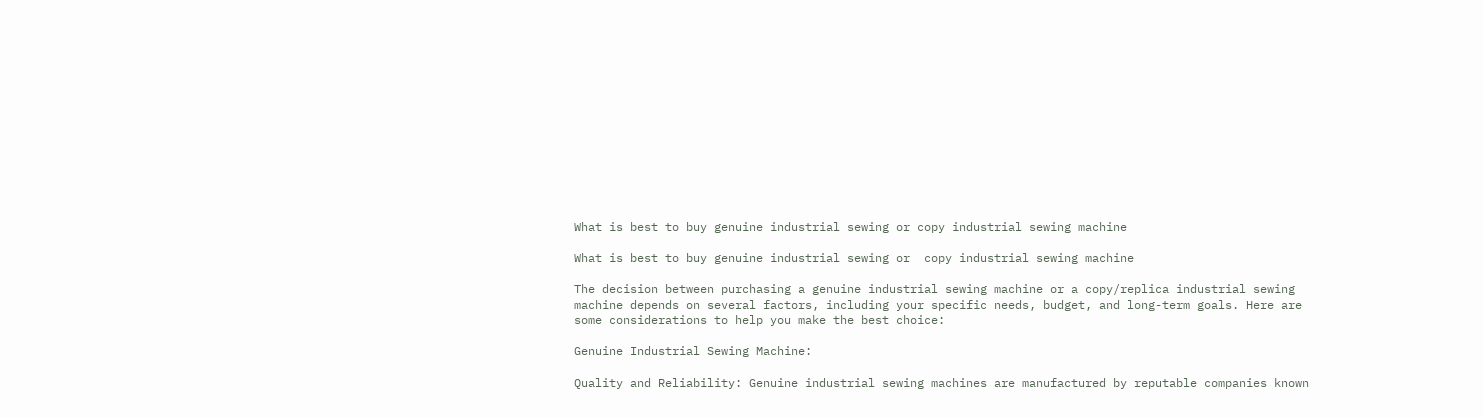What is best to buy genuine industrial sewing or copy industrial sewing machine

What is best to buy genuine industrial sewing or  copy industrial sewing machine

The decision between purchasing a genuine industrial sewing machine or a copy/replica industrial sewing machine depends on several factors, including your specific needs, budget, and long-term goals. Here are some considerations to help you make the best choice:

Genuine Industrial Sewing Machine:

Quality and Reliability: Genuine industrial sewing machines are manufactured by reputable companies known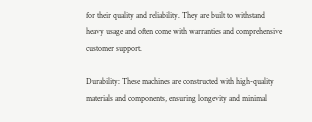for their quality and reliability. They are built to withstand heavy usage and often come with warranties and comprehensive customer support.

Durability: These machines are constructed with high-quality materials and components, ensuring longevity and minimal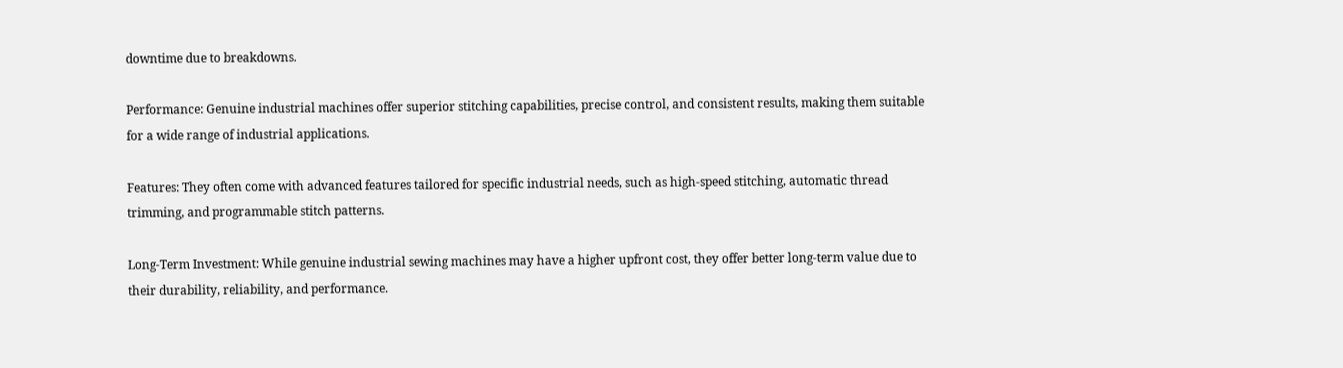downtime due to breakdowns.

Performance: Genuine industrial machines offer superior stitching capabilities, precise control, and consistent results, making them suitable for a wide range of industrial applications.

Features: They often come with advanced features tailored for specific industrial needs, such as high-speed stitching, automatic thread trimming, and programmable stitch patterns.

Long-Term Investment: While genuine industrial sewing machines may have a higher upfront cost, they offer better long-term value due to their durability, reliability, and performance.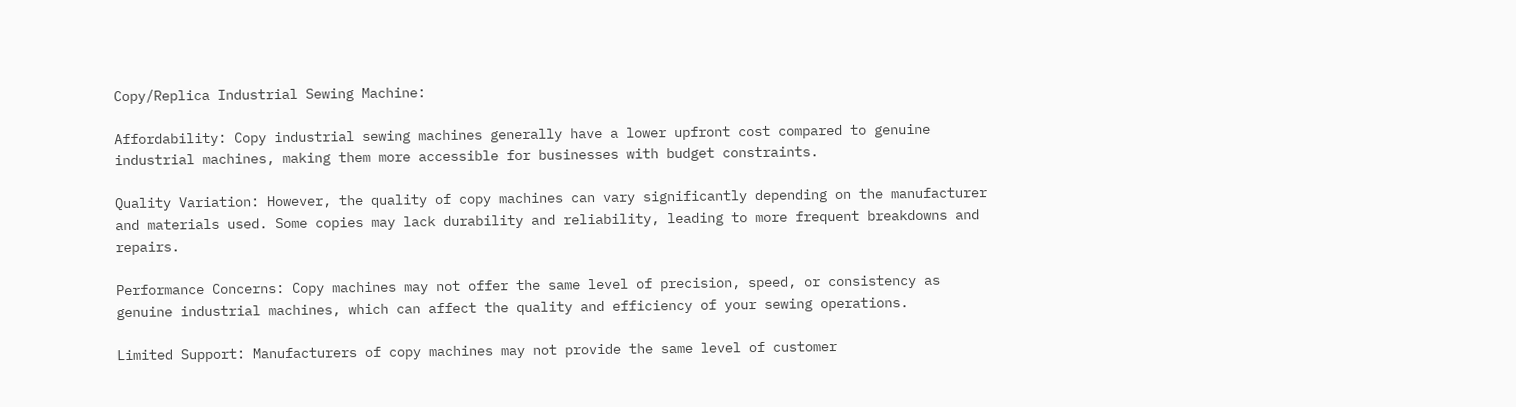Copy/Replica Industrial Sewing Machine:

Affordability: Copy industrial sewing machines generally have a lower upfront cost compared to genuine industrial machines, making them more accessible for businesses with budget constraints.

Quality Variation: However, the quality of copy machines can vary significantly depending on the manufacturer and materials used. Some copies may lack durability and reliability, leading to more frequent breakdowns and repairs.

Performance Concerns: Copy machines may not offer the same level of precision, speed, or consistency as genuine industrial machines, which can affect the quality and efficiency of your sewing operations.

Limited Support: Manufacturers of copy machines may not provide the same level of customer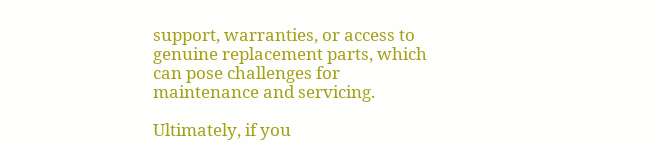support, warranties, or access to genuine replacement parts, which can pose challenges for maintenance and servicing.

Ultimately, if you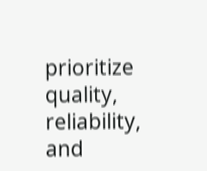prioritize quality, reliability, and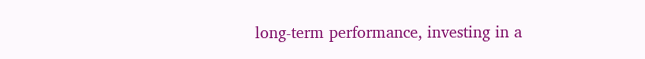long-term performance, investing in a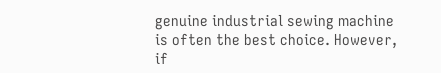genuine industrial sewing machine is often the best choice. However, if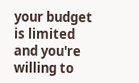your budget is limited and you're willing to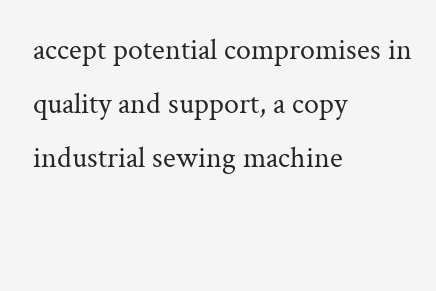accept potential compromises in quality and support, a copy industrial sewing machine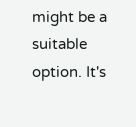might be a suitable option. It's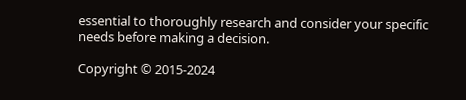essential to thoroughly research and consider your specific needs before making a decision.

Copyright © 2015-2024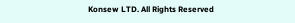Konsew LTD. All Rights Reserved